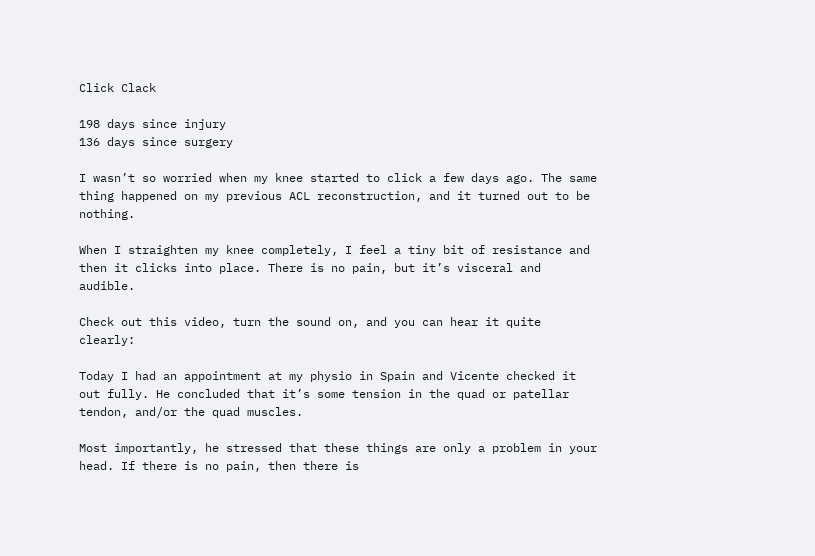Click Clack

198 days since injury
136 days since surgery

I wasn’t so worried when my knee started to click a few days ago. The same thing happened on my previous ACL reconstruction, and it turned out to be nothing.

When I straighten my knee completely, I feel a tiny bit of resistance and then it clicks into place. There is no pain, but it’s visceral and audible.

Check out this video, turn the sound on, and you can hear it quite clearly:

Today I had an appointment at my physio in Spain and Vicente checked it out fully. He concluded that it’s some tension in the quad or patellar tendon, and/or the quad muscles.

Most importantly, he stressed that these things are only a problem in your head. If there is no pain, then there is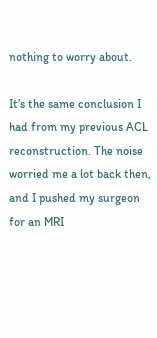nothing to worry about.

It’s the same conclusion I had from my previous ACL reconstruction. The noise worried me a lot back then, and I pushed my surgeon for an MRI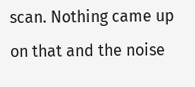scan. Nothing came up on that and the noise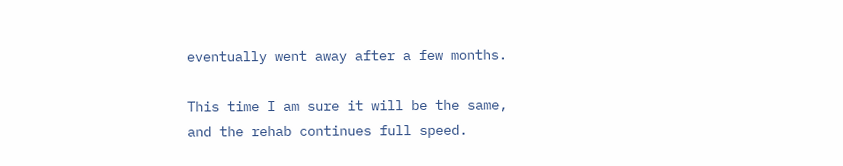eventually went away after a few months.

This time I am sure it will be the same, and the rehab continues full speed.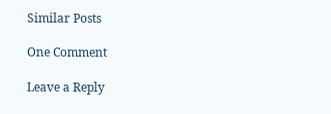Similar Posts

One Comment

Leave a Reply